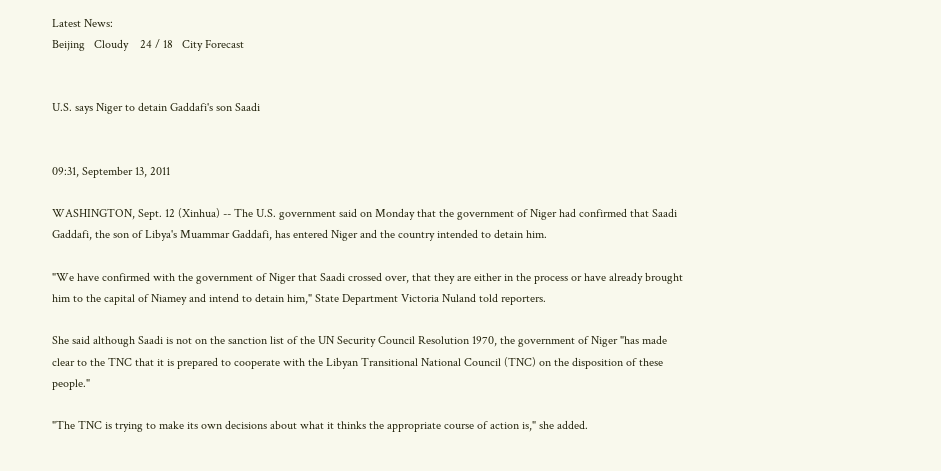Latest News:
Beijing   Cloudy    24 / 18   City Forecast


U.S. says Niger to detain Gaddafi's son Saadi


09:31, September 13, 2011

WASHINGTON, Sept. 12 (Xinhua) -- The U.S. government said on Monday that the government of Niger had confirmed that Saadi Gaddafi, the son of Libya's Muammar Gaddafi, has entered Niger and the country intended to detain him.

"We have confirmed with the government of Niger that Saadi crossed over, that they are either in the process or have already brought him to the capital of Niamey and intend to detain him," State Department Victoria Nuland told reporters.

She said although Saadi is not on the sanction list of the UN Security Council Resolution 1970, the government of Niger "has made clear to the TNC that it is prepared to cooperate with the Libyan Transitional National Council (TNC) on the disposition of these people."

"The TNC is trying to make its own decisions about what it thinks the appropriate course of action is," she added.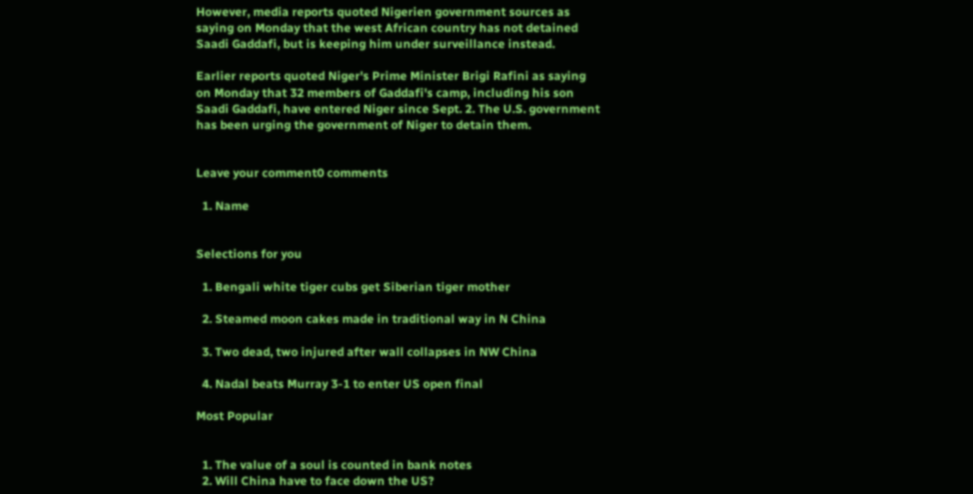However, media reports quoted Nigerien government sources as saying on Monday that the west African country has not detained Saadi Gaddafi, but is keeping him under surveillance instead.

Earlier reports quoted Niger's Prime Minister Brigi Rafini as saying on Monday that 32 members of Gaddafi's camp, including his son Saadi Gaddafi, have entered Niger since Sept. 2. The U.S. government has been urging the government of Niger to detain them.


Leave your comment0 comments

  1. Name


Selections for you

  1. Bengali white tiger cubs get Siberian tiger mother

  2. Steamed moon cakes made in traditional way in N China

  3. Two dead, two injured after wall collapses in NW China

  4. Nadal beats Murray 3-1 to enter US open final

Most Popular


  1. The value of a soul is counted in bank notes
  2. Will China have to face down the US?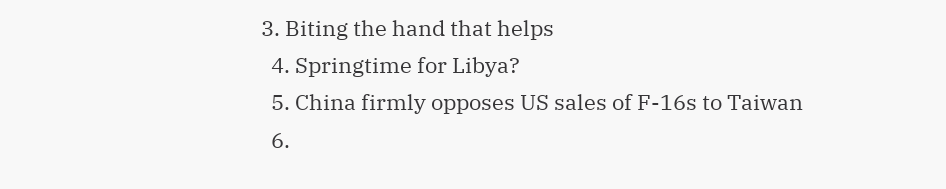3. Biting the hand that helps
  4. Springtime for Libya?
  5. China firmly opposes US sales of F-16s to Taiwan
  6.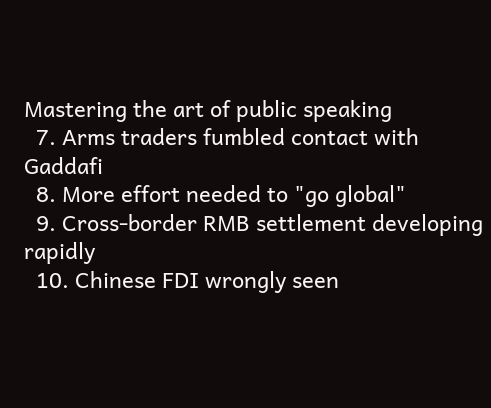Mastering the art of public speaking
  7. Arms traders fumbled contact with Gaddafi
  8. More effort needed to "go global"
  9. Cross-border RMB settlement developing rapidly
  10. Chinese FDI wrongly seen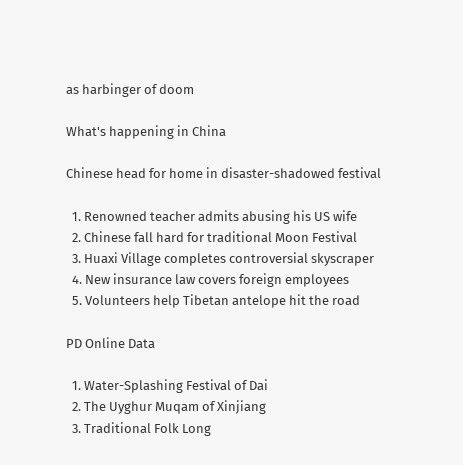as harbinger of doom

What's happening in China

Chinese head for home in disaster-shadowed festival

  1. Renowned teacher admits abusing his US wife
  2. Chinese fall hard for traditional Moon Festival
  3. Huaxi Village completes controversial skyscraper
  4. New insurance law covers foreign employees
  5. Volunteers help Tibetan antelope hit the road

PD Online Data

  1. Water-Splashing Festival of Dai
  2. The Uyghur Muqam of Xinjiang
  3. Traditional Folk Long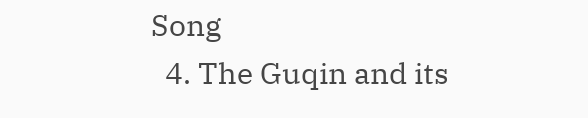Song
  4. The Guqin and its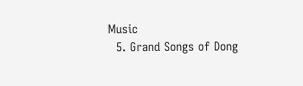Music
  5. Grand Songs of Dong